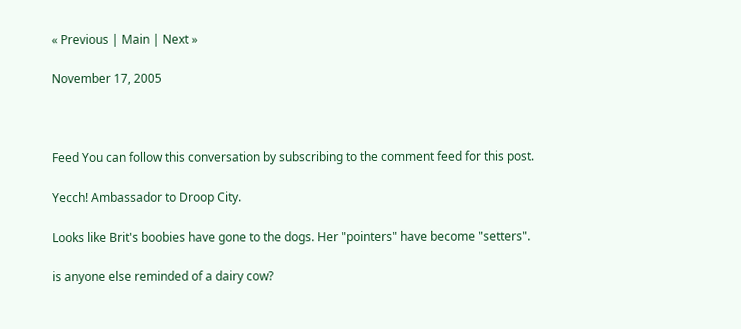« Previous | Main | Next »

November 17, 2005



Feed You can follow this conversation by subscribing to the comment feed for this post.

Yecch! Ambassador to Droop City.

Looks like Brit's boobies have gone to the dogs. Her "pointers" have become "setters".

is anyone else reminded of a dairy cow?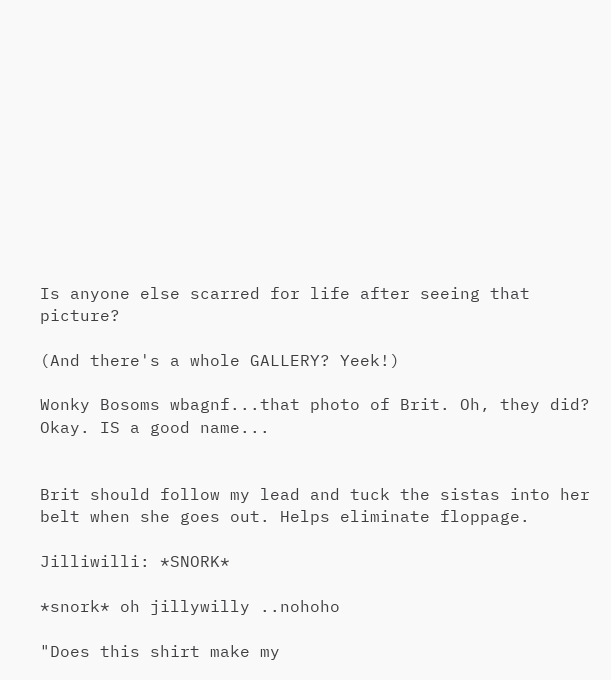Is anyone else scarred for life after seeing that picture?

(And there's a whole GALLERY? Yeek!)

Wonky Bosoms wbagnf...that photo of Brit. Oh, they did? Okay. IS a good name...


Brit should follow my lead and tuck the sistas into her belt when she goes out. Helps eliminate floppage.

Jilliwilli: *SNORK*

*snork* oh jillywilly ..nohoho

"Does this shirt make my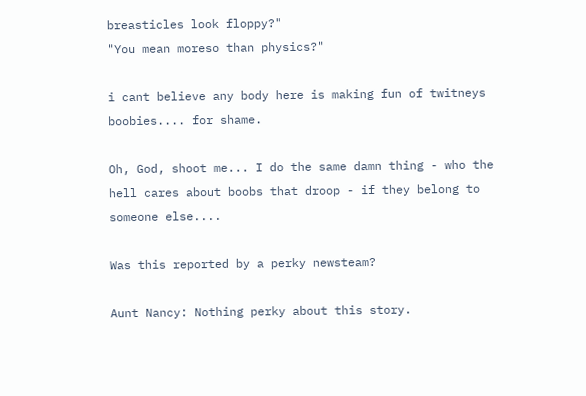breasticles look floppy?"
"You mean moreso than physics?"

i cant believe any body here is making fun of twitneys boobies.... for shame.

Oh, God, shoot me... I do the same damn thing - who the hell cares about boobs that droop - if they belong to someone else....

Was this reported by a perky newsteam?

Aunt Nancy: Nothing perky about this story.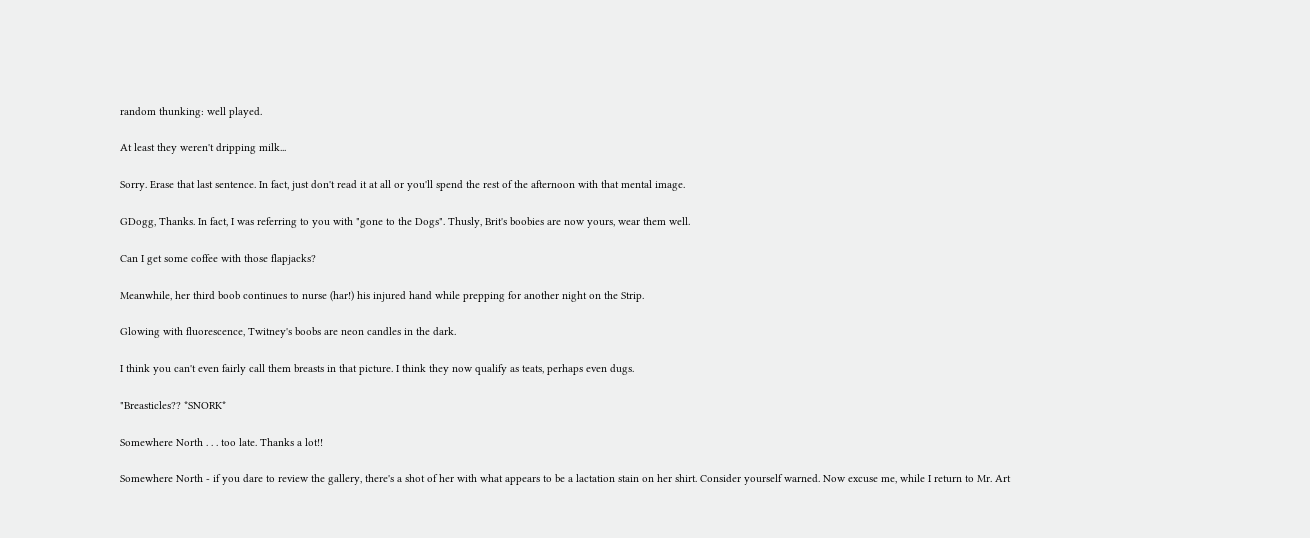random thunking: well played.

At least they weren't dripping milk...

Sorry. Erase that last sentence. In fact, just don't read it at all or you'll spend the rest of the afternoon with that mental image.

GDogg, Thanks. In fact, I was referring to you with "gone to the Dogs". Thusly, Brit's boobies are now yours, wear them well.

Can I get some coffee with those flapjacks?

Meanwhile, her third boob continues to nurse (har!) his injured hand while prepping for another night on the Strip.

Glowing with fluorescence, Twitney's boobs are neon candles in the dark.

I think you can't even fairly call them breasts in that picture. I think they now qualify as teats, perhaps even dugs.

"Breasticles?? *SNORK*

Somewhere North . . . too late. Thanks a lot!!

Somewhere North - if you dare to review the gallery, there's a shot of her with what appears to be a lactation stain on her shirt. Consider yourself warned. Now excuse me, while I return to Mr. Art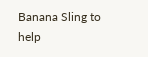Banana Sling to help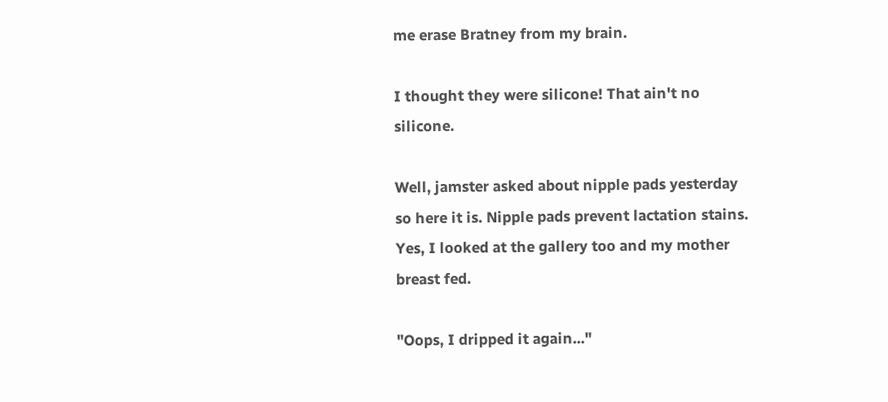me erase Bratney from my brain.

I thought they were silicone! That ain't no silicone.

Well, jamster asked about nipple pads yesterday so here it is. Nipple pads prevent lactation stains. Yes, I looked at the gallery too and my mother breast fed.

"Oops, I dripped it again..."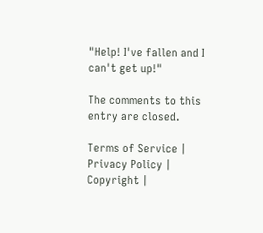"Help! I've fallen and I can't get up!"

The comments to this entry are closed.

Terms of Service | Privacy Policy | Copyright |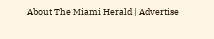About The Miami Herald | Advertise